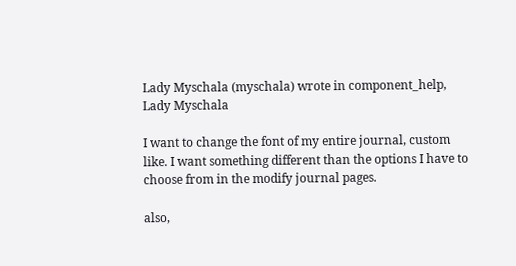Lady Myschala (myschala) wrote in component_help,
Lady Myschala

I want to change the font of my entire journal, custom like. I want something different than the options I have to choose from in the modify journal pages.

also,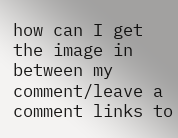how can I get the image in between my comment/leave a comment links to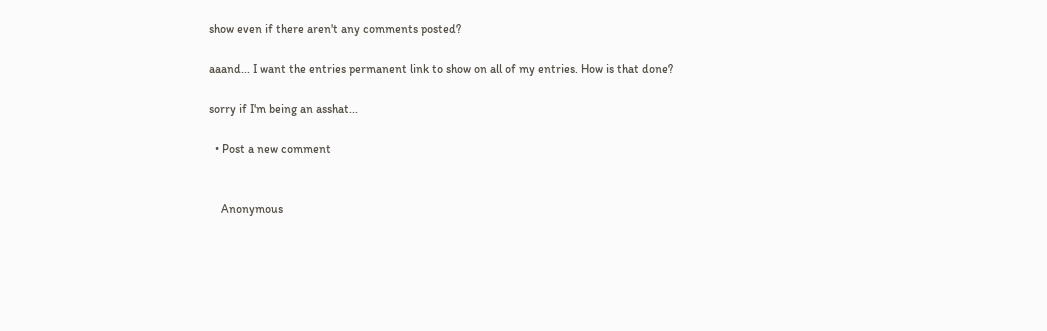show even if there aren't any comments posted?

aaand... I want the entries permanent link to show on all of my entries. How is that done?

sorry if I'm being an asshat...

  • Post a new comment


    Anonymous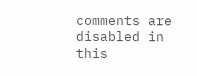comments are disabled in this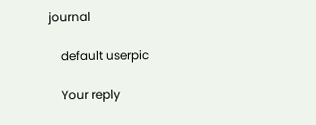journal

    default userpic

    Your reply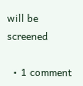will be screened

  • 1 comment